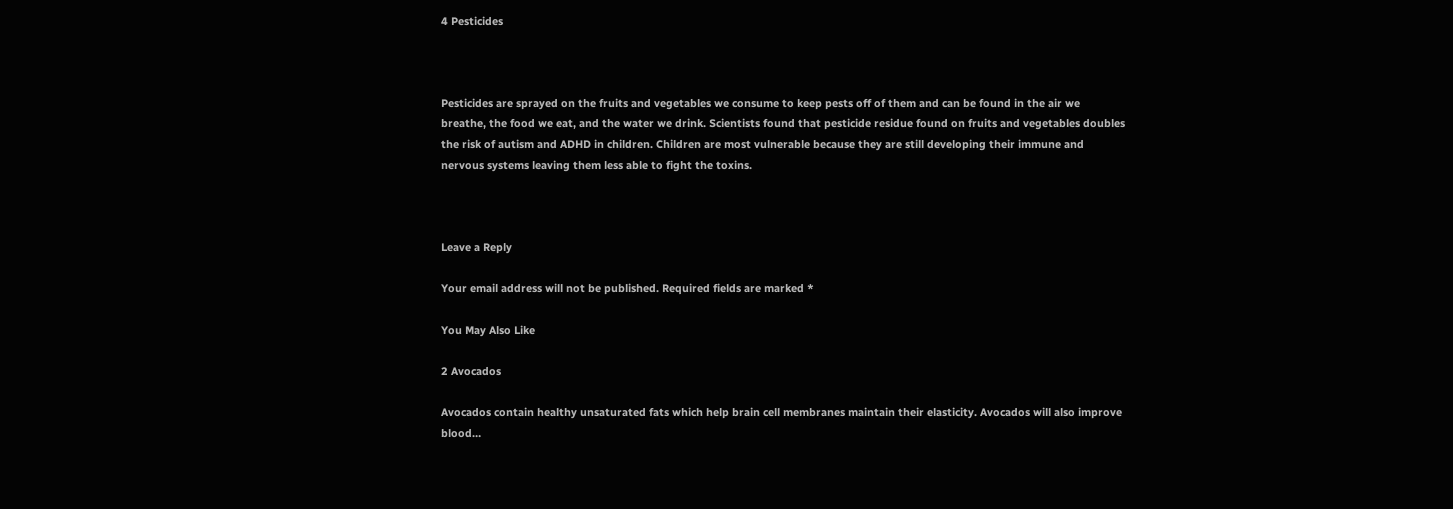4 Pesticides



Pesticides are sprayed on the fruits and vegetables we consume to keep pests off of them and can be found in the air we breathe, the food we eat, and the water we drink. Scientists found that pesticide residue found on fruits and vegetables doubles the risk of autism and ADHD in children. Children are most vulnerable because they are still developing their immune and nervous systems leaving them less able to fight the toxins.



Leave a Reply

Your email address will not be published. Required fields are marked *

You May Also Like

2 Avocados

Avocados contain healthy unsaturated fats which help brain cell membranes maintain their elasticity. Avocados will also improve blood…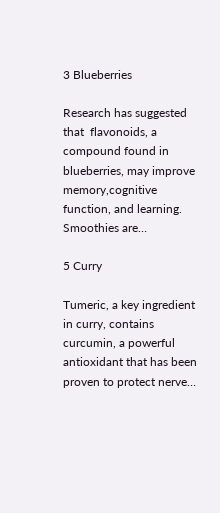3 Blueberries

Research has suggested that  flavonoids, a compound found in blueberries, may improve memory,cognitive function, and learning. Smoothies are…

5 Curry

Tumeric, a key ingredient in curry, contains curcumin, a powerful antioxidant that has been proven to protect nerve…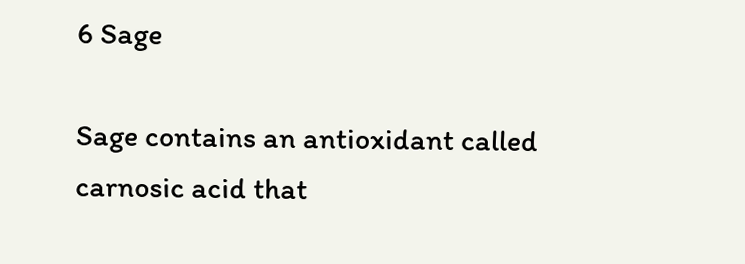6 Sage

Sage contains an antioxidant called carnosic acid that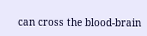can cross the blood-brain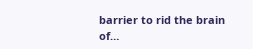barrier to rid the brain of…